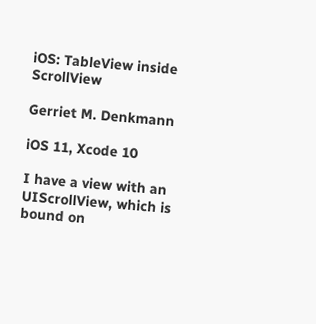iOS: TableView inside ScrollView

Gerriet M. Denkmann

iOS 11, Xcode 10

I have a view with an UIScrollView, which is bound on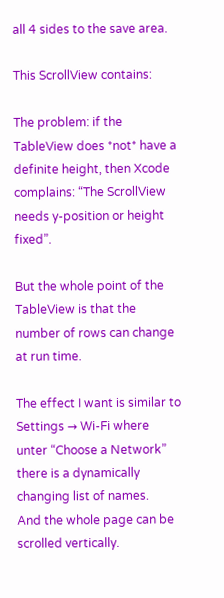all 4 sides to the save area.

This ScrollView contains:

The problem: if the TableView does *not* have a definite height, then Xcode complains: “The ScrollView needs y-position or height fixed”.

But the whole point of the TableView is that the number of rows can change at run time.

The effect I want is similar to Settings → Wi-Fi where unter “Choose a Network” there is a dynamically changing list of names.
And the whole page can be scrolled vertically.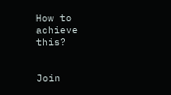How to achieve this?


Join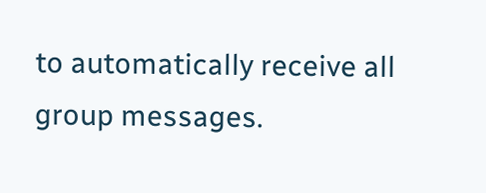to automatically receive all group messages.